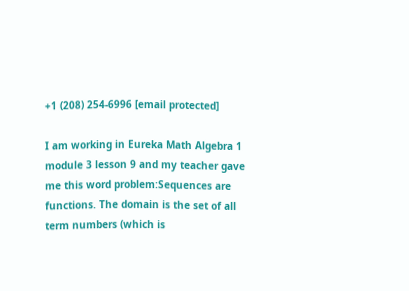+1 (208) 254-6996 [email protected]

I am working in Eureka Math Algebra 1 module 3 lesson 9 and my teacher gave me this word problem:Sequences are functions. The domain is the set of all term numbers (which is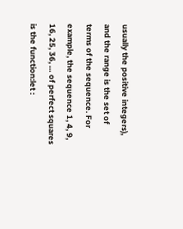usually the positive integers), and the range is the set of terms of the sequence. For example, the sequence 1, 4, 9, 16, 25, 36, … of perfect squares is the function:let :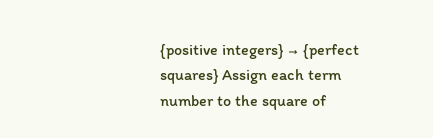{positive integers} → {perfect squares} Assign each term number to the square of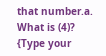that number.a. What is (4)? {Type your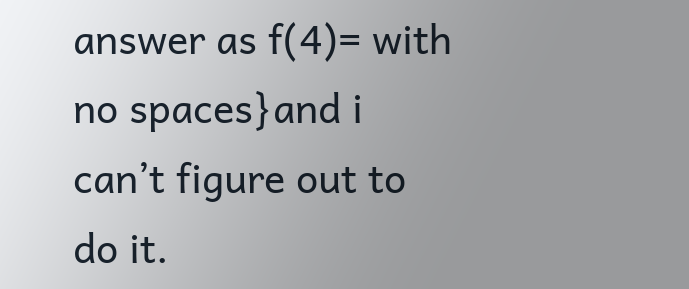answer as f(4)= with no spaces}and i can’t figure out to do it.